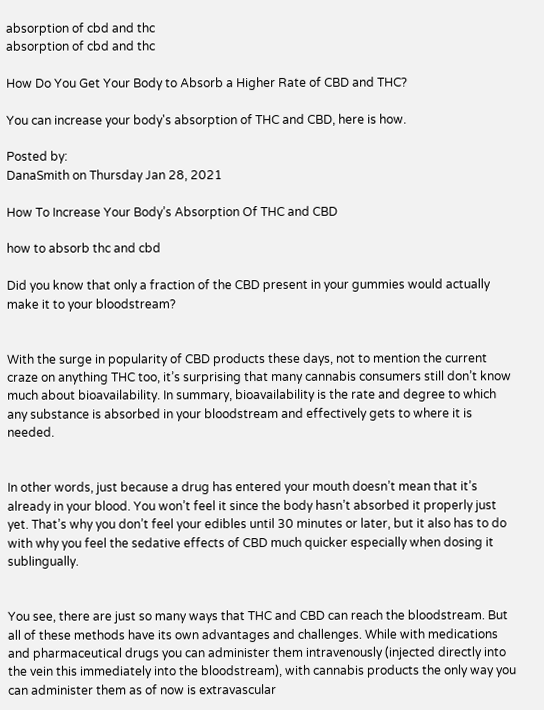absorption of cbd and thc
absorption of cbd and thc

How Do You Get Your Body to Absorb a Higher Rate of CBD and THC?

You can increase your body's absorption of THC and CBD, here is how.

Posted by:
DanaSmith on Thursday Jan 28, 2021

How To Increase Your Body’s Absorption Of THC and CBD

how to absorb thc and cbd

Did you know that only a fraction of the CBD present in your gummies would actually make it to your bloodstream?


With the surge in popularity of CBD products these days, not to mention the current craze on anything THC too, it’s surprising that many cannabis consumers still don’t know much about bioavailability. In summary, bioavailability is the rate and degree to which any substance is absorbed in your bloodstream and effectively gets to where it is needed.


In other words, just because a drug has entered your mouth doesn’t mean that it’s already in your blood. You won’t feel it since the body hasn’t absorbed it properly just yet. That’s why you don’t feel your edibles until 30 minutes or later, but it also has to do with why you feel the sedative effects of CBD much quicker especially when dosing it sublingually.


You see, there are just so many ways that THC and CBD can reach the bloodstream. But all of these methods have its own advantages and challenges. While with medications and pharmaceutical drugs you can administer them intravenously (injected directly into the vein this immediately into the bloodstream), with cannabis products the only way you can administer them as of now is extravascular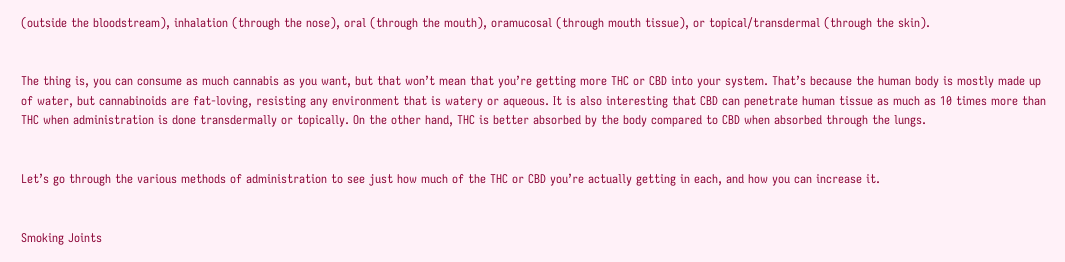(outside the bloodstream), inhalation (through the nose), oral (through the mouth), oramucosal (through mouth tissue), or topical/transdermal (through the skin).


The thing is, you can consume as much cannabis as you want, but that won’t mean that you’re getting more THC or CBD into your system. That’s because the human body is mostly made up of water, but cannabinoids are fat-loving, resisting any environment that is watery or aqueous. It is also interesting that CBD can penetrate human tissue as much as 10 times more than THC when administration is done transdermally or topically. On the other hand, THC is better absorbed by the body compared to CBD when absorbed through the lungs.


Let’s go through the various methods of administration to see just how much of the THC or CBD you’re actually getting in each, and how you can increase it.


Smoking Joints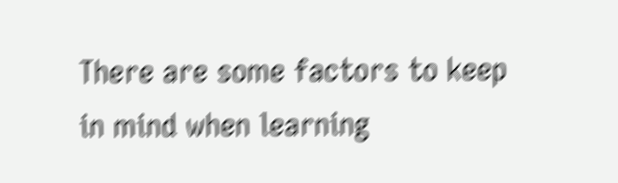There are some factors to keep in mind when learning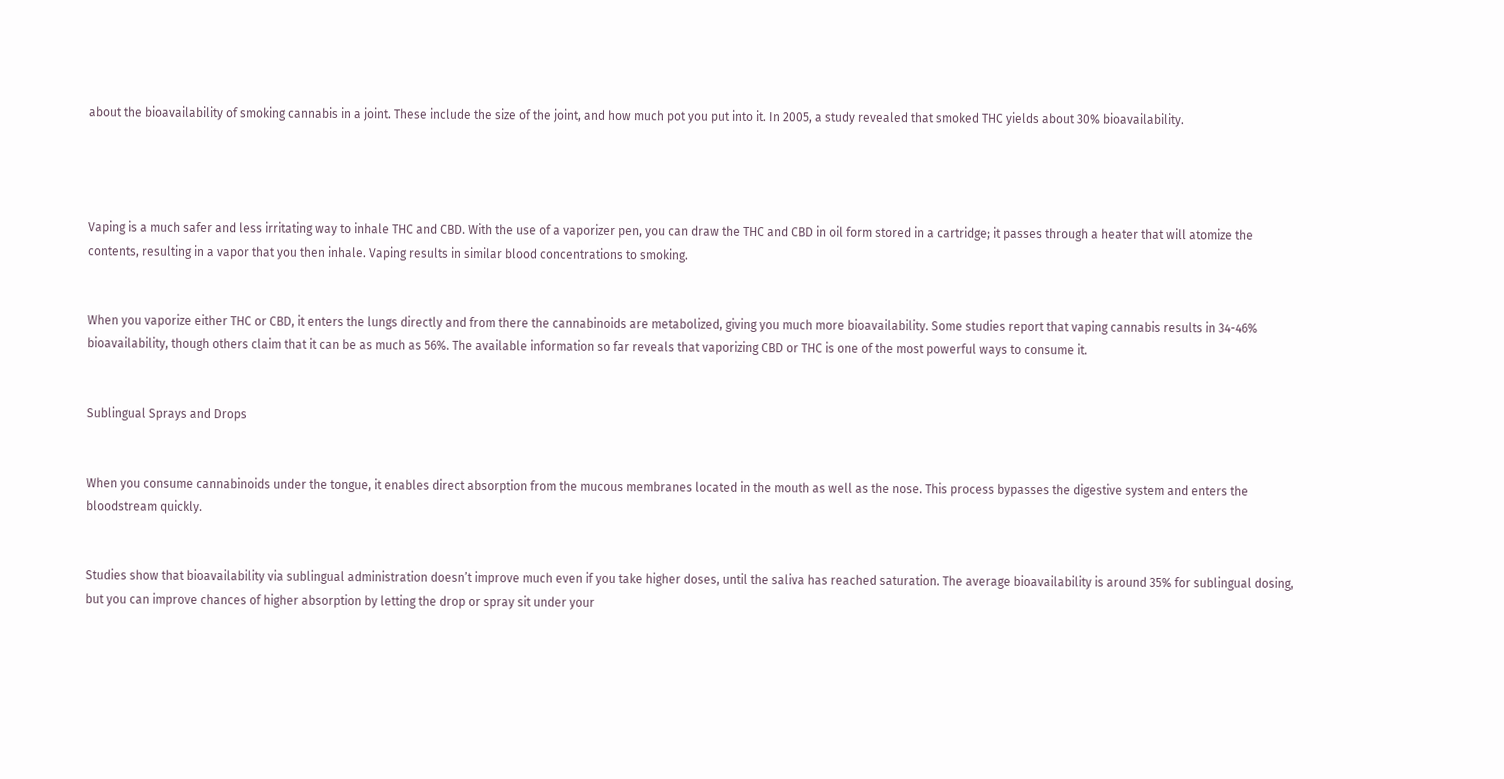about the bioavailability of smoking cannabis in a joint. These include the size of the joint, and how much pot you put into it. In 2005, a study revealed that smoked THC yields about 30% bioavailability.




Vaping is a much safer and less irritating way to inhale THC and CBD. With the use of a vaporizer pen, you can draw the THC and CBD in oil form stored in a cartridge; it passes through a heater that will atomize the contents, resulting in a vapor that you then inhale. Vaping results in similar blood concentrations to smoking.


When you vaporize either THC or CBD, it enters the lungs directly and from there the cannabinoids are metabolized, giving you much more bioavailability. Some studies report that vaping cannabis results in 34-46% bioavailability, though others claim that it can be as much as 56%. The available information so far reveals that vaporizing CBD or THC is one of the most powerful ways to consume it.


Sublingual Sprays and Drops


When you consume cannabinoids under the tongue, it enables direct absorption from the mucous membranes located in the mouth as well as the nose. This process bypasses the digestive system and enters the bloodstream quickly.


Studies show that bioavailability via sublingual administration doesn’t improve much even if you take higher doses, until the saliva has reached saturation. The average bioavailability is around 35% for sublingual dosing, but you can improve chances of higher absorption by letting the drop or spray sit under your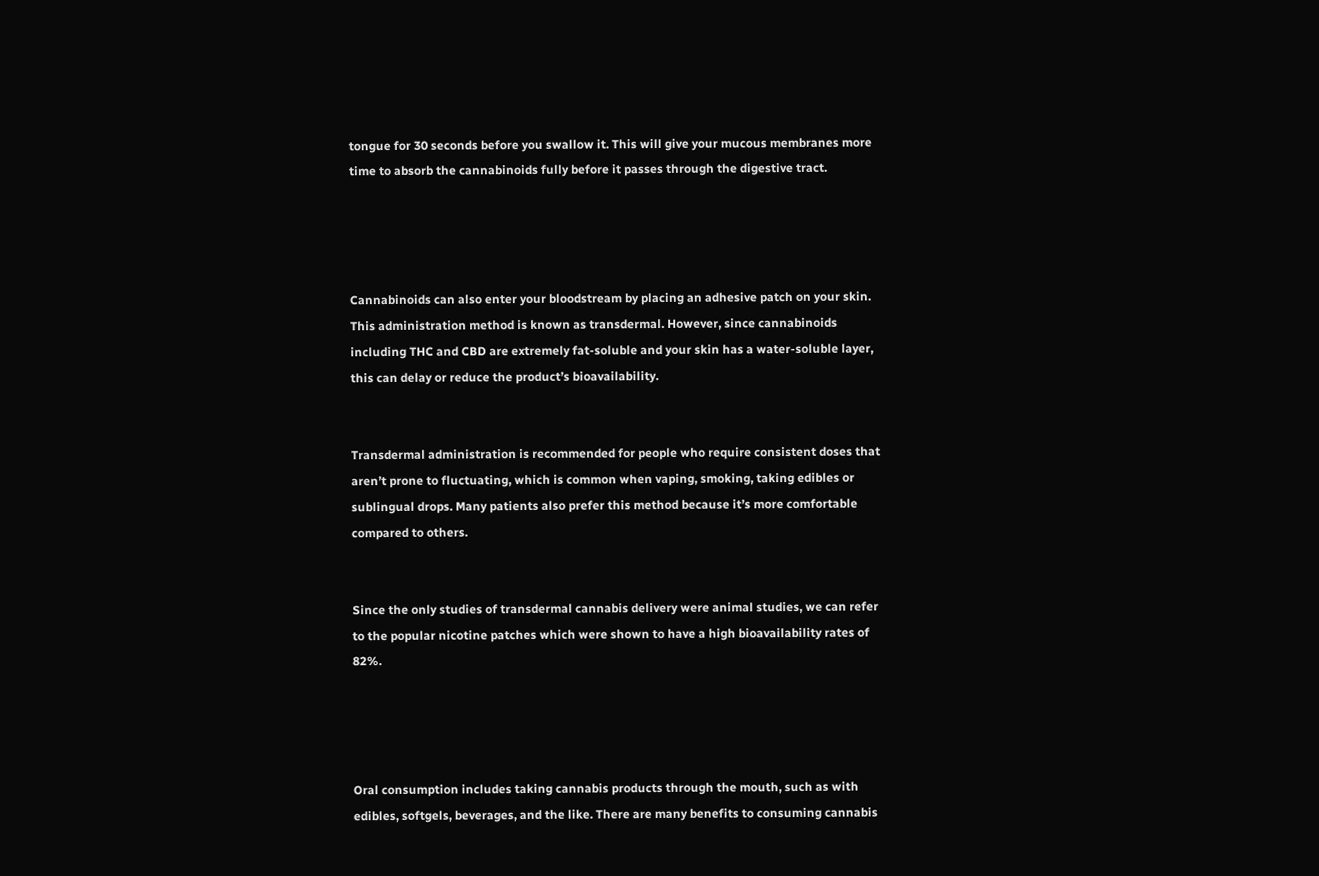tongue for 30 seconds before you swallow it. This will give your mucous membranes more time to absorb the cannabinoids fully before it passes through the digestive tract.




Cannabinoids can also enter your bloodstream by placing an adhesive patch on your skin. This administration method is known as transdermal. However, since cannabinoids including THC and CBD are extremely fat-soluble and your skin has a water-soluble layer, this can delay or reduce the product’s bioavailability.


Transdermal administration is recommended for people who require consistent doses that aren’t prone to fluctuating, which is common when vaping, smoking, taking edibles or sublingual drops. Many patients also prefer this method because it’s more comfortable compared to others.


Since the only studies of transdermal cannabis delivery were animal studies, we can refer to the popular nicotine patches which were shown to have a high bioavailability rates of 82%.




Oral consumption includes taking cannabis products through the mouth, such as with edibles, softgels, beverages, and the like. There are many benefits to consuming cannabis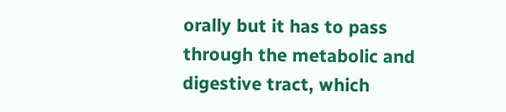orally but it has to pass through the metabolic and digestive tract, which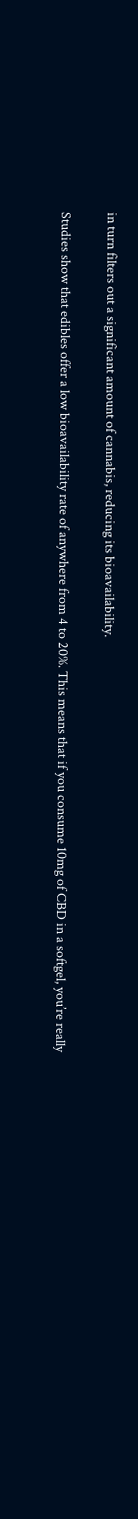in turn filters out a significant amount of cannabis, reducing its bioavailability.


Studies show that edibles offer a low bioavailability rate of anywhere from 4 to 20%. This means that if you consume 10mg of CBD in a softgel, you’re really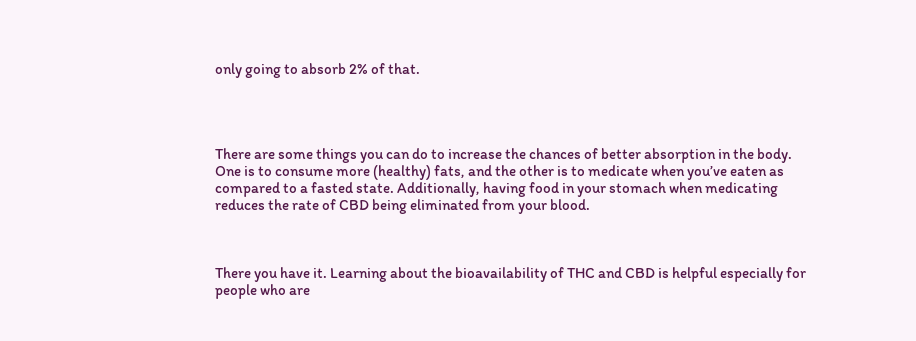only going to absorb 2% of that.




There are some things you can do to increase the chances of better absorption in the body. One is to consume more (healthy) fats, and the other is to medicate when you’ve eaten as compared to a fasted state. Additionally, having food in your stomach when medicating reduces the rate of CBD being eliminated from your blood.



There you have it. Learning about the bioavailability of THC and CBD is helpful especially for people who are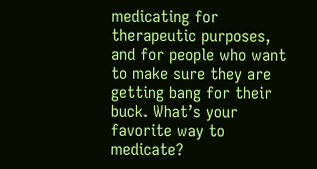medicating for therapeutic purposes, and for people who want to make sure they are getting bang for their buck. What’s your favorite way to medicate?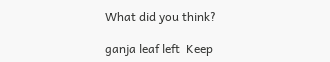What did you think?

ganja leaf left  Keep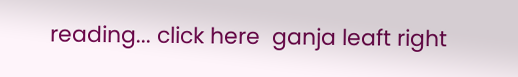reading... click here  ganja leaft right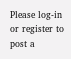Please log-in or register to post a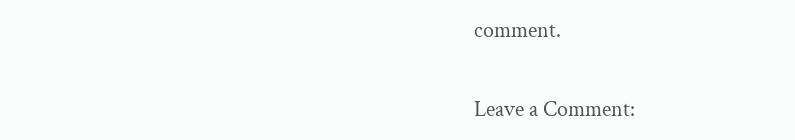comment.

Leave a Comment: